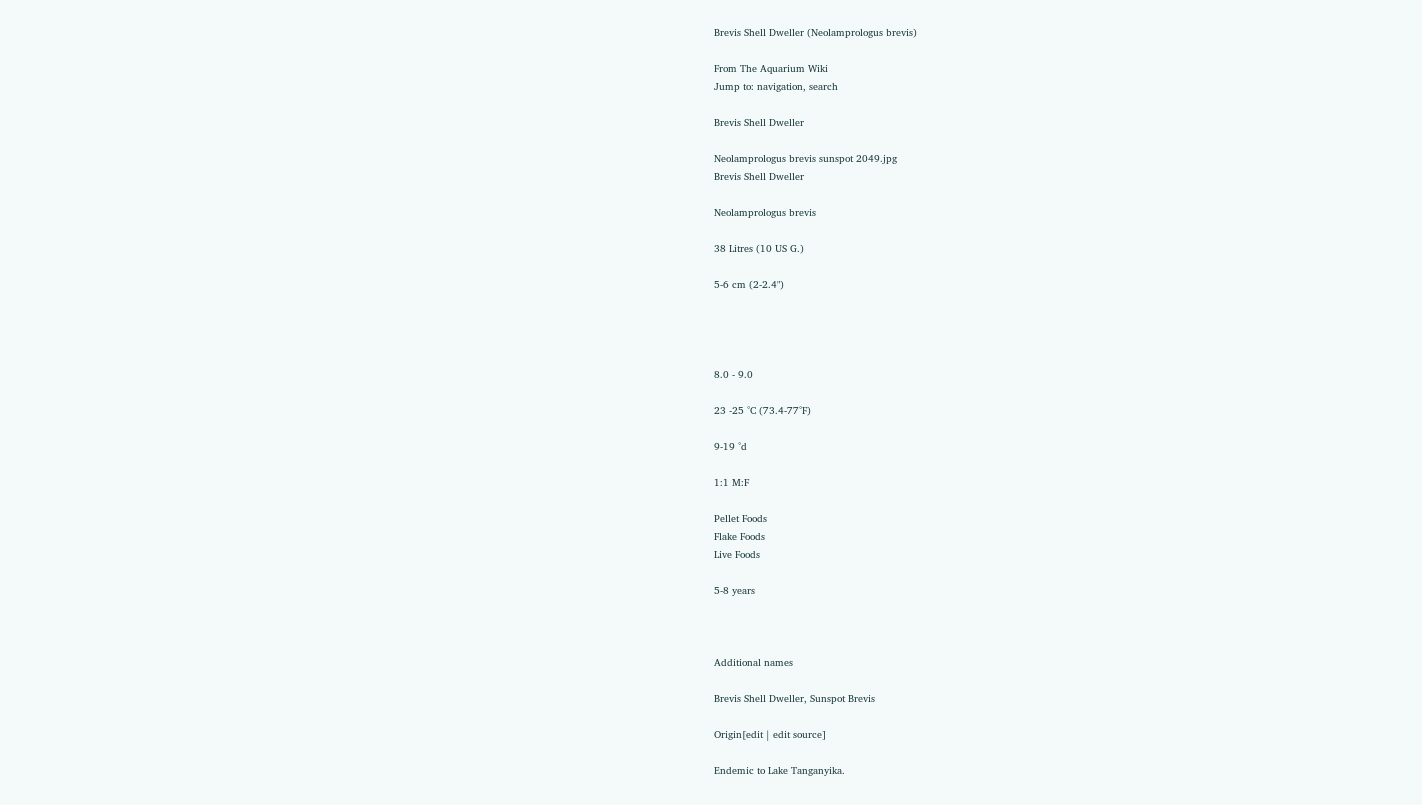Brevis Shell Dweller (Neolamprologus brevis)

From The Aquarium Wiki
Jump to: navigation, search

Brevis Shell Dweller

Neolamprologus brevis sunspot 2049.jpg
Brevis Shell Dweller

Neolamprologus brevis

38 Litres (10 US G.)

5-6 cm (2-2.4")




8.0 - 9.0

23 -25 °C (73.4-77°F)

9-19 °d

1:1 M:F

Pellet Foods
Flake Foods
Live Foods

5-8 years



Additional names

Brevis Shell Dweller, Sunspot Brevis

Origin[edit | edit source]

Endemic to Lake Tanganyika.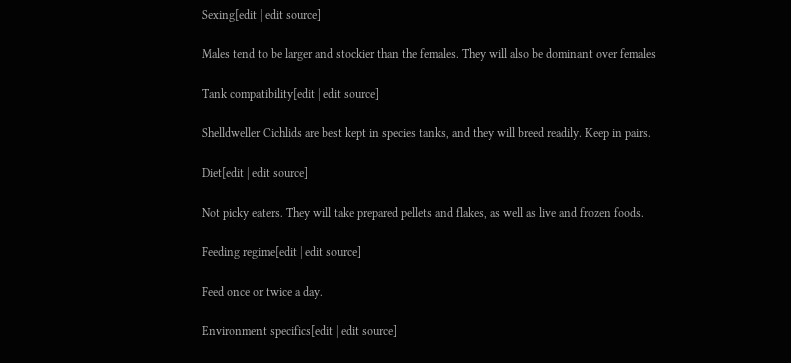Sexing[edit | edit source]

Males tend to be larger and stockier than the females. They will also be dominant over females

Tank compatibility[edit | edit source]

Shelldweller Cichlids are best kept in species tanks, and they will breed readily. Keep in pairs.

Diet[edit | edit source]

Not picky eaters. They will take prepared pellets and flakes, as well as live and frozen foods.

Feeding regime[edit | edit source]

Feed once or twice a day.

Environment specifics[edit | edit source]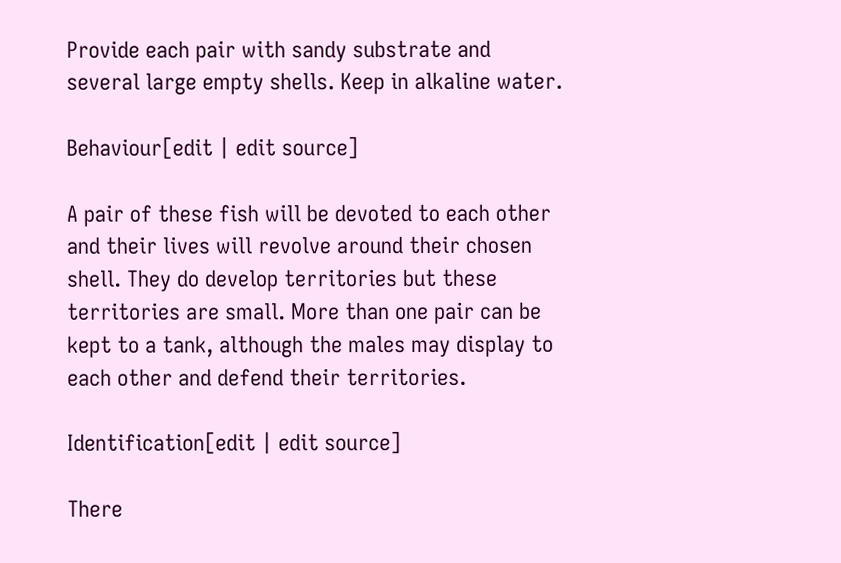Provide each pair with sandy substrate and several large empty shells. Keep in alkaline water.

Behaviour[edit | edit source]

A pair of these fish will be devoted to each other and their lives will revolve around their chosen shell. They do develop territories but these territories are small. More than one pair can be kept to a tank, although the males may display to each other and defend their territories.

Identification[edit | edit source]

There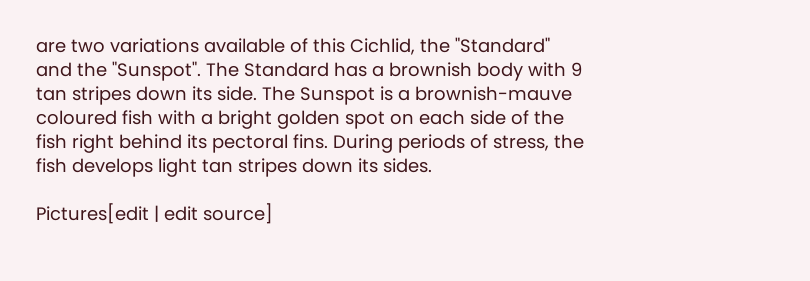are two variations available of this Cichlid, the "Standard" and the "Sunspot". The Standard has a brownish body with 9 tan stripes down its side. The Sunspot is a brownish-mauve coloured fish with a bright golden spot on each side of the fish right behind its pectoral fins. During periods of stress, the fish develops light tan stripes down its sides.

Pictures[edit | edit source]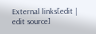External links[edit | edit source]